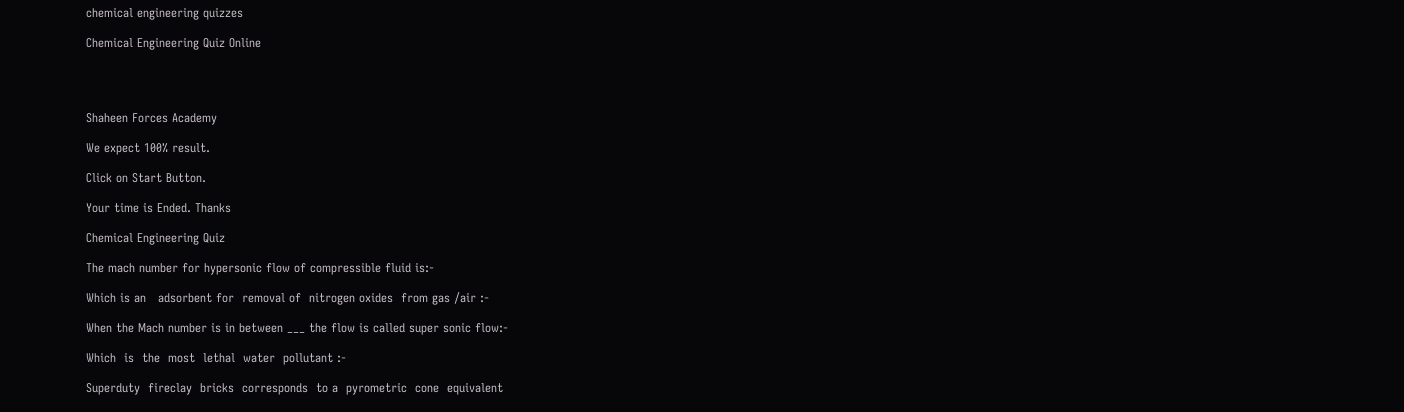chemical engineering quizzes

Chemical Engineering Quiz Online




Shaheen Forces Academy

We expect 100% result.

Click on Start Button.

Your time is Ended. Thanks

Chemical Engineering Quiz

The mach number for hypersonic flow of compressible fluid is:-

Which is an   adsorbent for  removal of  nitrogen oxides  from gas /air :-

When the Mach number is in between ___ the flow is called super sonic flow:-

Which  is  the  most  lethal  water  pollutant :-

Superduty  fireclay  bricks  corresponds  to a  pyrometric  cone  equivalent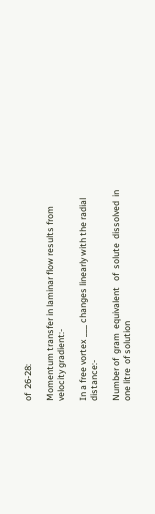of  26-28:

Momentum transfer in laminar flow results from velocity gradient:-

In a free vortex ___ changes linearly with the radial distance:-

Number of  gram  equivalent   of  solute  dissolved  in one litre  of solution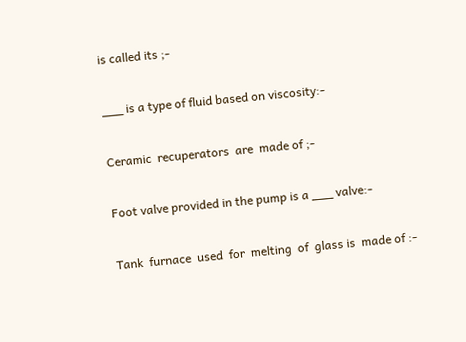is called its ;-

___ is a type of fluid based on viscosity:-

Ceramic  recuperators  are  made of ;-

Foot valve provided in the pump is a ___ valve:-

Tank  furnace  used  for  melting  of  glass is  made of :-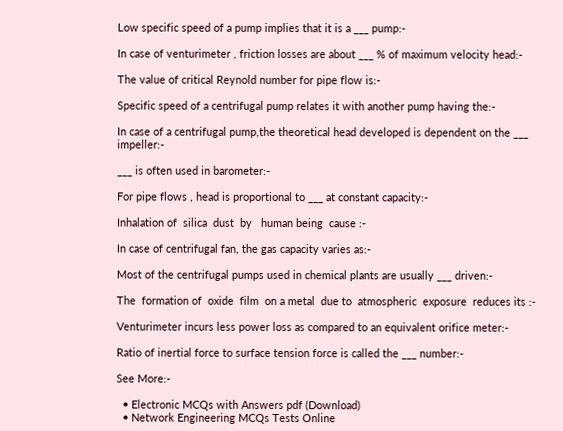Low specific speed of a pump implies that it is a ___ pump:-

In case of venturimeter , friction losses are about ___ % of maximum velocity head:-

The value of critical Reynold number for pipe flow is:-

Specific speed of a centrifugal pump relates it with another pump having the:-

In case of a centrifugal pump,the theoretical head developed is dependent on the ___ impeller:-

___ is often used in barometer:-

For pipe flows , head is proportional to ___ at constant capacity:-

Inhalation of  silica  dust  by   human being  cause :-

In case of centrifugal fan, the gas capacity varies as:-

Most of the centrifugal pumps used in chemical plants are usually ___ driven:-

The  formation of  oxide  film  on a metal  due to  atmospheric  exposure  reduces its :-

Venturimeter incurs less power loss as compared to an equivalent orifice meter:-

Ratio of inertial force to surface tension force is called the ___ number:-

See More:-

  • Electronic MCQs with Answers pdf (Download)
  • Network Engineering MCQs Tests Online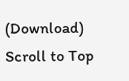(Download)
Scroll to Top